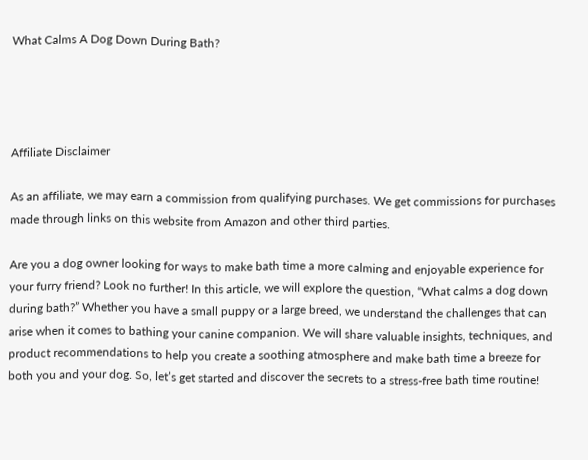What Calms A Dog Down During Bath?




Affiliate Disclaimer

As an affiliate, we may earn a commission from qualifying purchases. We get commissions for purchases made through links on this website from Amazon and other third parties.

Are you a dog owner looking for ways to make bath time a more calming and enjoyable experience for your furry friend? Look no further! In this article, we will explore the question, “What calms a dog down during bath?” Whether you have a small puppy or a large breed, we understand the challenges that can arise when it comes to bathing your canine companion. We will share valuable insights, techniques, and product recommendations to help you create a soothing atmosphere and make bath time a breeze for both you and your dog. So, let’s get started and discover the secrets to a stress-free bath time routine!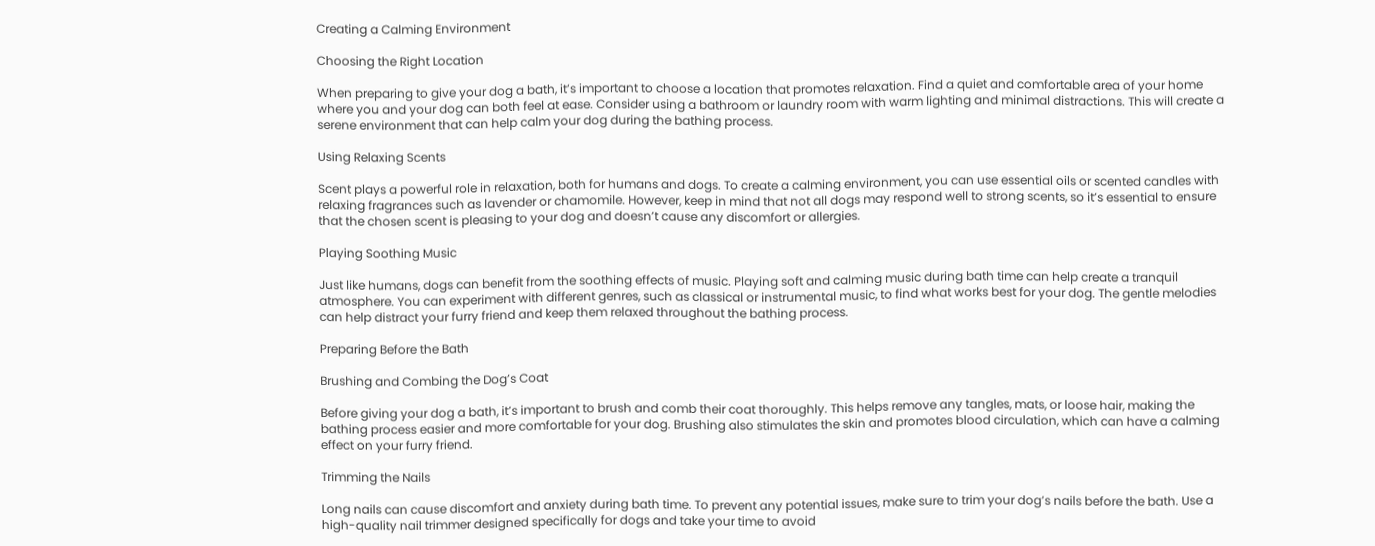Creating a Calming Environment

Choosing the Right Location

When preparing to give your dog a bath, it’s important to choose a location that promotes relaxation. Find a quiet and comfortable area of your home where you and your dog can both feel at ease. Consider using a bathroom or laundry room with warm lighting and minimal distractions. This will create a serene environment that can help calm your dog during the bathing process.

Using Relaxing Scents

Scent plays a powerful role in relaxation, both for humans and dogs. To create a calming environment, you can use essential oils or scented candles with relaxing fragrances such as lavender or chamomile. However, keep in mind that not all dogs may respond well to strong scents, so it’s essential to ensure that the chosen scent is pleasing to your dog and doesn’t cause any discomfort or allergies.

Playing Soothing Music

Just like humans, dogs can benefit from the soothing effects of music. Playing soft and calming music during bath time can help create a tranquil atmosphere. You can experiment with different genres, such as classical or instrumental music, to find what works best for your dog. The gentle melodies can help distract your furry friend and keep them relaxed throughout the bathing process.

Preparing Before the Bath

Brushing and Combing the Dog’s Coat

Before giving your dog a bath, it’s important to brush and comb their coat thoroughly. This helps remove any tangles, mats, or loose hair, making the bathing process easier and more comfortable for your dog. Brushing also stimulates the skin and promotes blood circulation, which can have a calming effect on your furry friend.

Trimming the Nails

Long nails can cause discomfort and anxiety during bath time. To prevent any potential issues, make sure to trim your dog’s nails before the bath. Use a high-quality nail trimmer designed specifically for dogs and take your time to avoid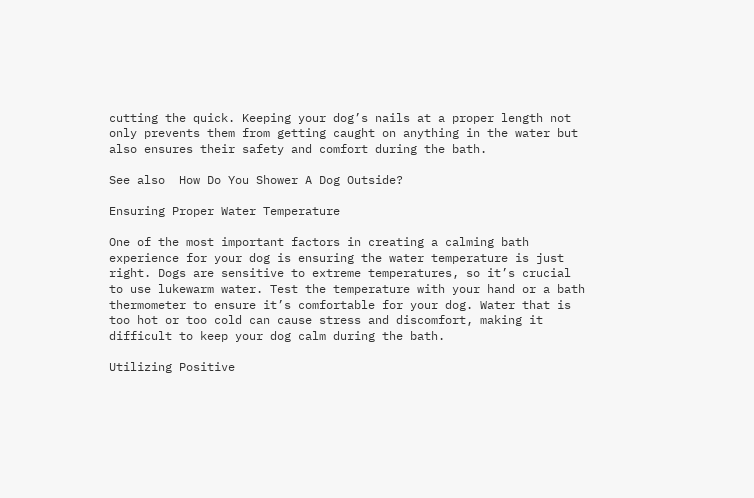cutting the quick. Keeping your dog’s nails at a proper length not only prevents them from getting caught on anything in the water but also ensures their safety and comfort during the bath.

See also  How Do You Shower A Dog Outside?

Ensuring Proper Water Temperature

One of the most important factors in creating a calming bath experience for your dog is ensuring the water temperature is just right. Dogs are sensitive to extreme temperatures, so it’s crucial to use lukewarm water. Test the temperature with your hand or a bath thermometer to ensure it’s comfortable for your dog. Water that is too hot or too cold can cause stress and discomfort, making it difficult to keep your dog calm during the bath.

Utilizing Positive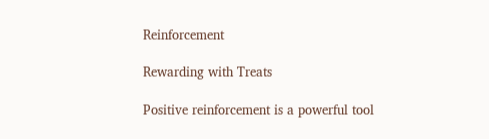Reinforcement

Rewarding with Treats

Positive reinforcement is a powerful tool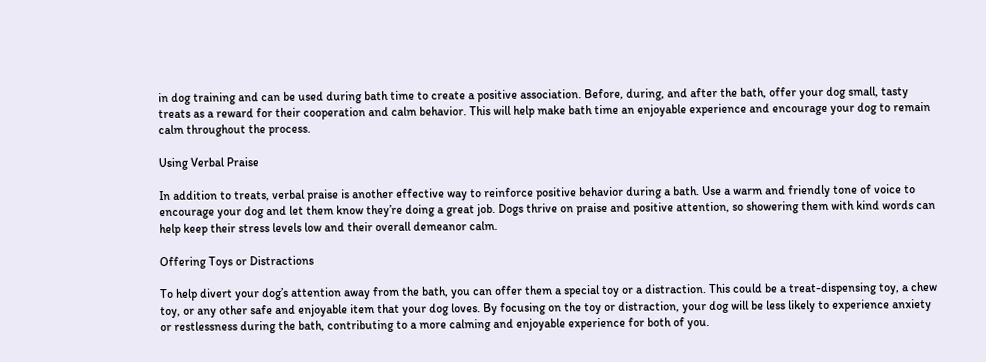in dog training and can be used during bath time to create a positive association. Before, during, and after the bath, offer your dog small, tasty treats as a reward for their cooperation and calm behavior. This will help make bath time an enjoyable experience and encourage your dog to remain calm throughout the process.

Using Verbal Praise

In addition to treats, verbal praise is another effective way to reinforce positive behavior during a bath. Use a warm and friendly tone of voice to encourage your dog and let them know they’re doing a great job. Dogs thrive on praise and positive attention, so showering them with kind words can help keep their stress levels low and their overall demeanor calm.

Offering Toys or Distractions

To help divert your dog’s attention away from the bath, you can offer them a special toy or a distraction. This could be a treat-dispensing toy, a chew toy, or any other safe and enjoyable item that your dog loves. By focusing on the toy or distraction, your dog will be less likely to experience anxiety or restlessness during the bath, contributing to a more calming and enjoyable experience for both of you.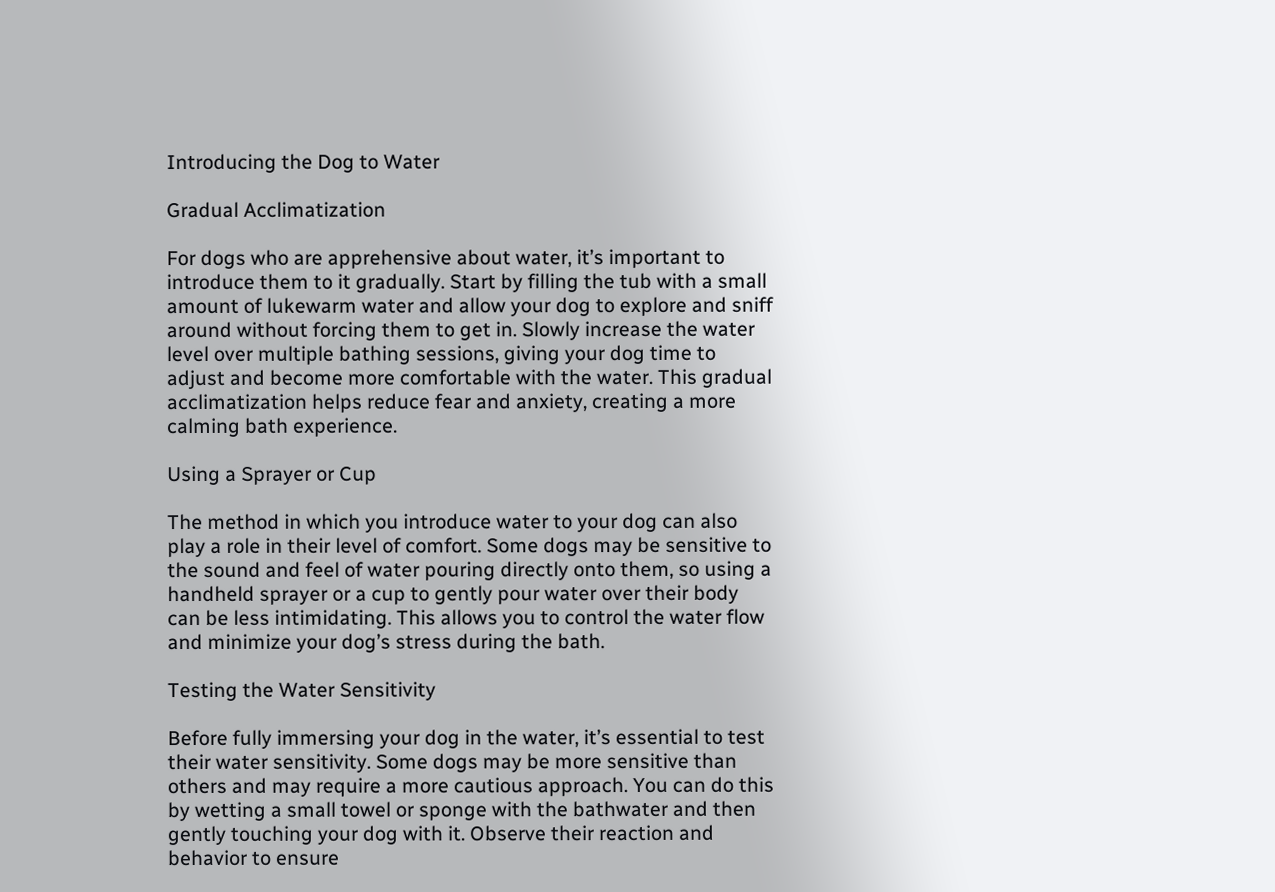Introducing the Dog to Water

Gradual Acclimatization

For dogs who are apprehensive about water, it’s important to introduce them to it gradually. Start by filling the tub with a small amount of lukewarm water and allow your dog to explore and sniff around without forcing them to get in. Slowly increase the water level over multiple bathing sessions, giving your dog time to adjust and become more comfortable with the water. This gradual acclimatization helps reduce fear and anxiety, creating a more calming bath experience.

Using a Sprayer or Cup

The method in which you introduce water to your dog can also play a role in their level of comfort. Some dogs may be sensitive to the sound and feel of water pouring directly onto them, so using a handheld sprayer or a cup to gently pour water over their body can be less intimidating. This allows you to control the water flow and minimize your dog’s stress during the bath.

Testing the Water Sensitivity

Before fully immersing your dog in the water, it’s essential to test their water sensitivity. Some dogs may be more sensitive than others and may require a more cautious approach. You can do this by wetting a small towel or sponge with the bathwater and then gently touching your dog with it. Observe their reaction and behavior to ensure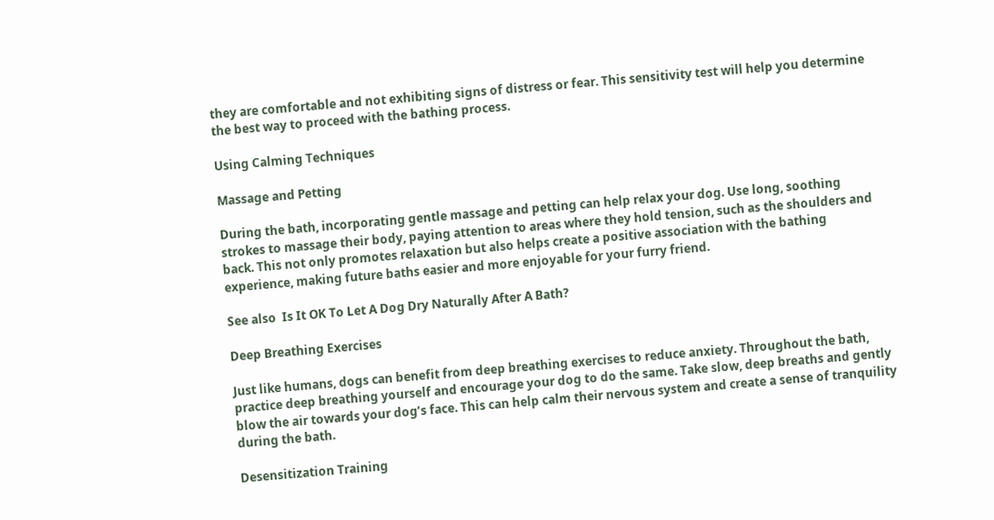they are comfortable and not exhibiting signs of distress or fear. This sensitivity test will help you determine the best way to proceed with the bathing process.

Using Calming Techniques

Massage and Petting

During the bath, incorporating gentle massage and petting can help relax your dog. Use long, soothing strokes to massage their body, paying attention to areas where they hold tension, such as the shoulders and back. This not only promotes relaxation but also helps create a positive association with the bathing experience, making future baths easier and more enjoyable for your furry friend.

See also  Is It OK To Let A Dog Dry Naturally After A Bath?

Deep Breathing Exercises

Just like humans, dogs can benefit from deep breathing exercises to reduce anxiety. Throughout the bath, practice deep breathing yourself and encourage your dog to do the same. Take slow, deep breaths and gently blow the air towards your dog’s face. This can help calm their nervous system and create a sense of tranquility during the bath.

Desensitization Training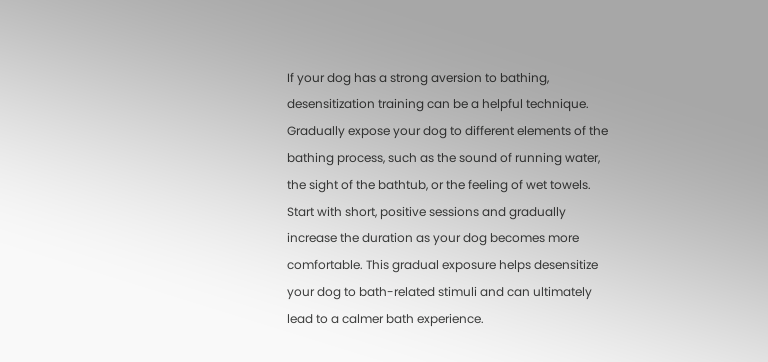If your dog has a strong aversion to bathing, desensitization training can be a helpful technique. Gradually expose your dog to different elements of the bathing process, such as the sound of running water, the sight of the bathtub, or the feeling of wet towels. Start with short, positive sessions and gradually increase the duration as your dog becomes more comfortable. This gradual exposure helps desensitize your dog to bath-related stimuli and can ultimately lead to a calmer bath experience.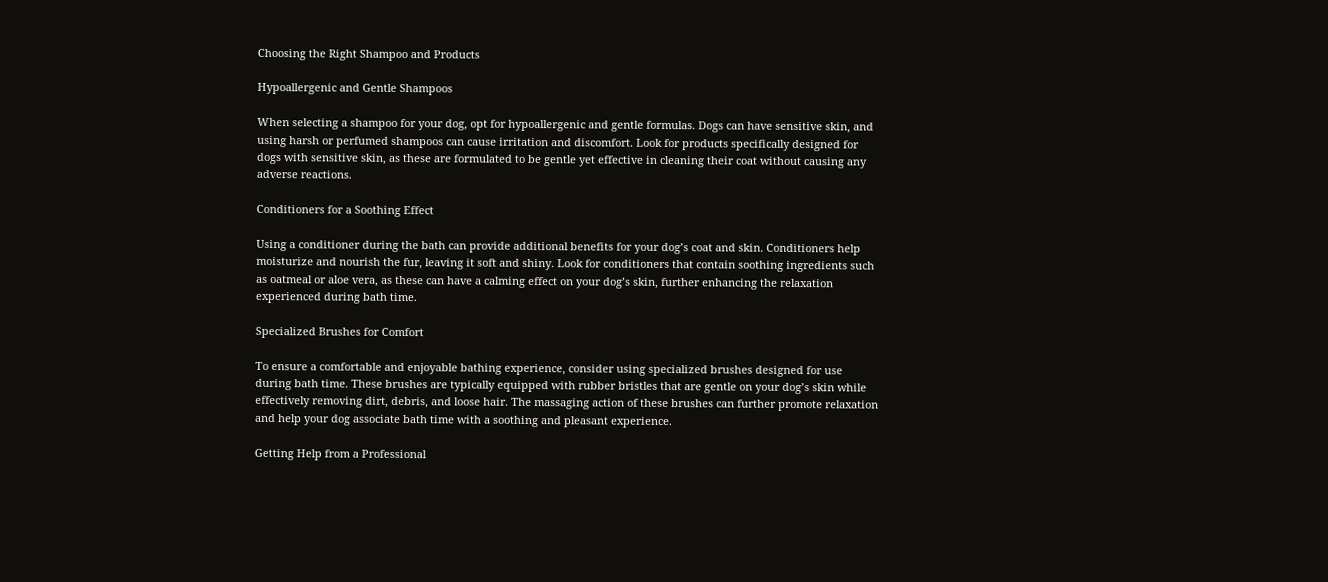Choosing the Right Shampoo and Products

Hypoallergenic and Gentle Shampoos

When selecting a shampoo for your dog, opt for hypoallergenic and gentle formulas. Dogs can have sensitive skin, and using harsh or perfumed shampoos can cause irritation and discomfort. Look for products specifically designed for dogs with sensitive skin, as these are formulated to be gentle yet effective in cleaning their coat without causing any adverse reactions.

Conditioners for a Soothing Effect

Using a conditioner during the bath can provide additional benefits for your dog’s coat and skin. Conditioners help moisturize and nourish the fur, leaving it soft and shiny. Look for conditioners that contain soothing ingredients such as oatmeal or aloe vera, as these can have a calming effect on your dog’s skin, further enhancing the relaxation experienced during bath time.

Specialized Brushes for Comfort

To ensure a comfortable and enjoyable bathing experience, consider using specialized brushes designed for use during bath time. These brushes are typically equipped with rubber bristles that are gentle on your dog’s skin while effectively removing dirt, debris, and loose hair. The massaging action of these brushes can further promote relaxation and help your dog associate bath time with a soothing and pleasant experience.

Getting Help from a Professional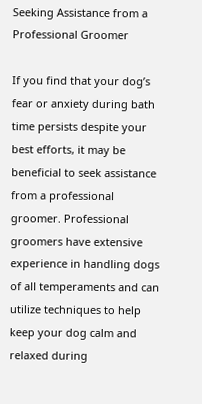Seeking Assistance from a Professional Groomer

If you find that your dog’s fear or anxiety during bath time persists despite your best efforts, it may be beneficial to seek assistance from a professional groomer. Professional groomers have extensive experience in handling dogs of all temperaments and can utilize techniques to help keep your dog calm and relaxed during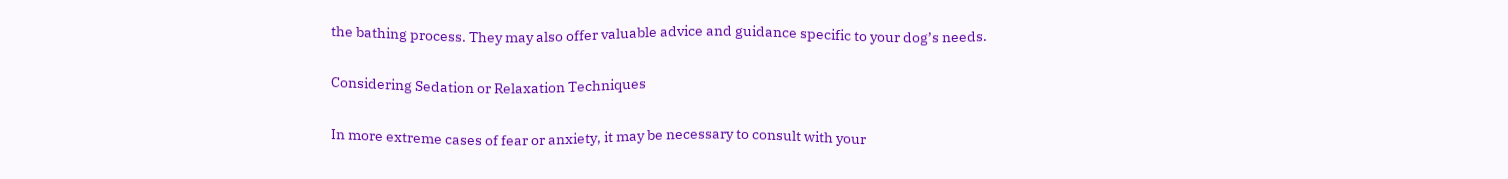the bathing process. They may also offer valuable advice and guidance specific to your dog’s needs.

Considering Sedation or Relaxation Techniques

In more extreme cases of fear or anxiety, it may be necessary to consult with your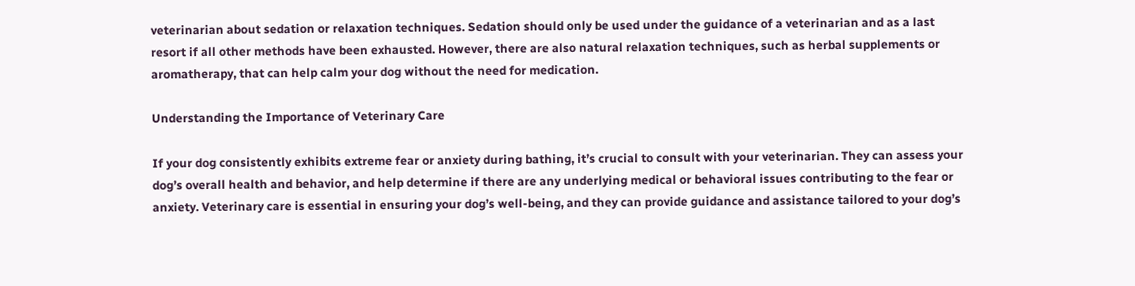veterinarian about sedation or relaxation techniques. Sedation should only be used under the guidance of a veterinarian and as a last resort if all other methods have been exhausted. However, there are also natural relaxation techniques, such as herbal supplements or aromatherapy, that can help calm your dog without the need for medication.

Understanding the Importance of Veterinary Care

If your dog consistently exhibits extreme fear or anxiety during bathing, it’s crucial to consult with your veterinarian. They can assess your dog’s overall health and behavior, and help determine if there are any underlying medical or behavioral issues contributing to the fear or anxiety. Veterinary care is essential in ensuring your dog’s well-being, and they can provide guidance and assistance tailored to your dog’s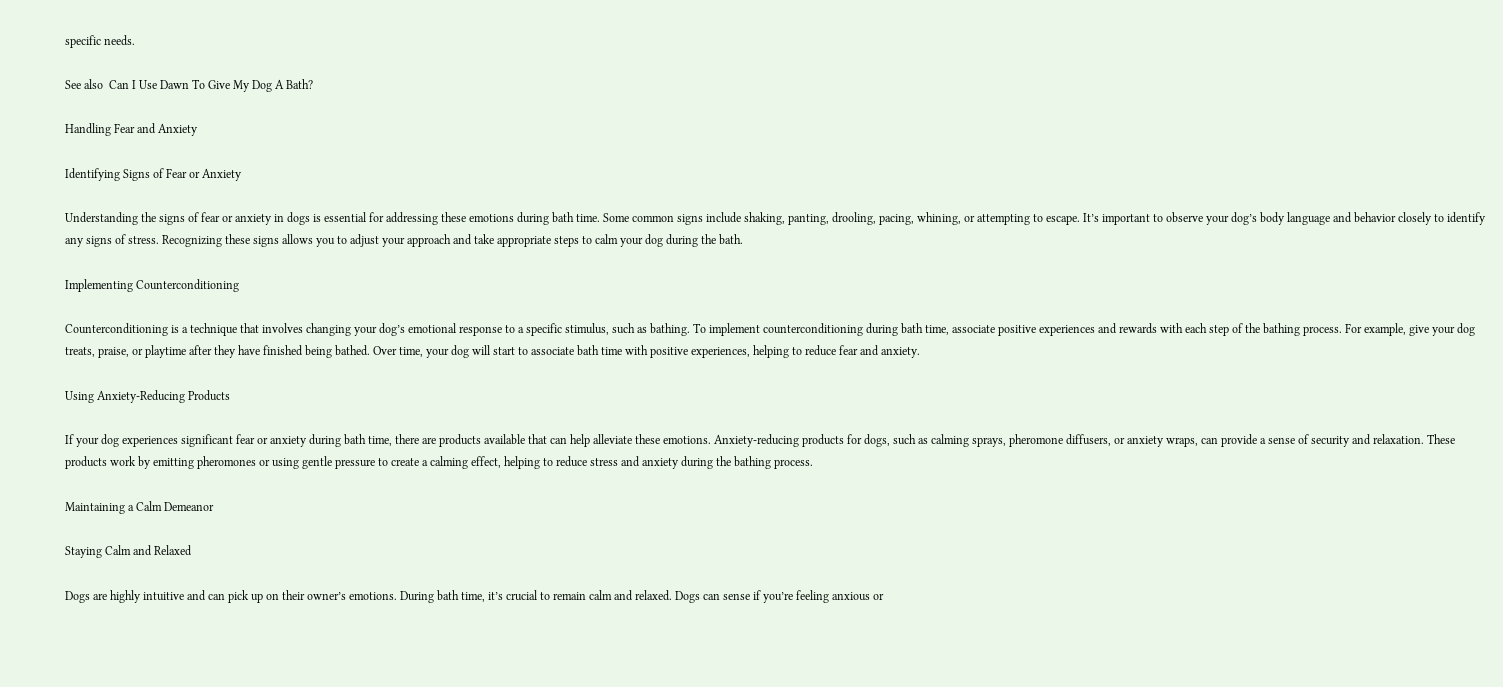specific needs.

See also  Can I Use Dawn To Give My Dog A Bath?

Handling Fear and Anxiety

Identifying Signs of Fear or Anxiety

Understanding the signs of fear or anxiety in dogs is essential for addressing these emotions during bath time. Some common signs include shaking, panting, drooling, pacing, whining, or attempting to escape. It’s important to observe your dog’s body language and behavior closely to identify any signs of stress. Recognizing these signs allows you to adjust your approach and take appropriate steps to calm your dog during the bath.

Implementing Counterconditioning

Counterconditioning is a technique that involves changing your dog’s emotional response to a specific stimulus, such as bathing. To implement counterconditioning during bath time, associate positive experiences and rewards with each step of the bathing process. For example, give your dog treats, praise, or playtime after they have finished being bathed. Over time, your dog will start to associate bath time with positive experiences, helping to reduce fear and anxiety.

Using Anxiety-Reducing Products

If your dog experiences significant fear or anxiety during bath time, there are products available that can help alleviate these emotions. Anxiety-reducing products for dogs, such as calming sprays, pheromone diffusers, or anxiety wraps, can provide a sense of security and relaxation. These products work by emitting pheromones or using gentle pressure to create a calming effect, helping to reduce stress and anxiety during the bathing process.

Maintaining a Calm Demeanor

Staying Calm and Relaxed

Dogs are highly intuitive and can pick up on their owner’s emotions. During bath time, it’s crucial to remain calm and relaxed. Dogs can sense if you’re feeling anxious or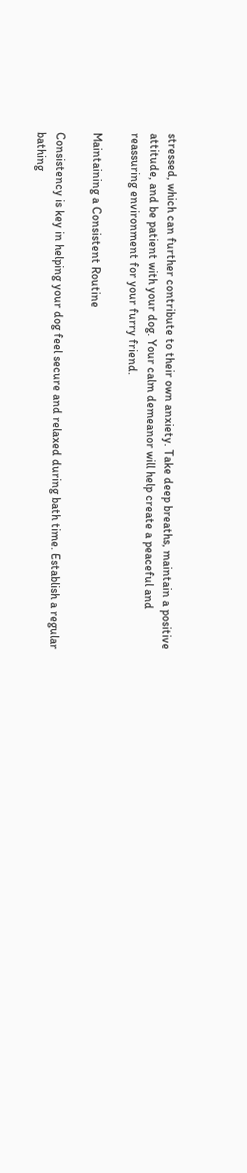stressed, which can further contribute to their own anxiety. Take deep breaths, maintain a positive attitude, and be patient with your dog. Your calm demeanor will help create a peaceful and reassuring environment for your furry friend.

Maintaining a Consistent Routine

Consistency is key in helping your dog feel secure and relaxed during bath time. Establish a regular bathing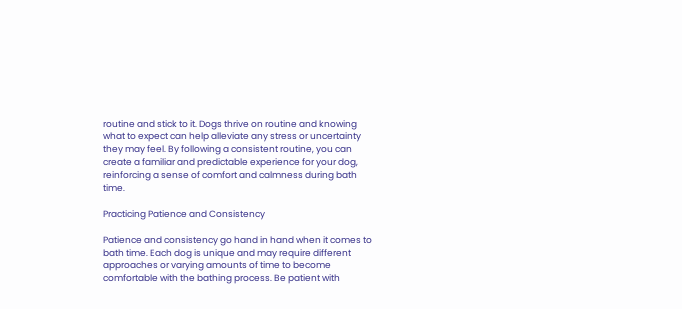routine and stick to it. Dogs thrive on routine and knowing what to expect can help alleviate any stress or uncertainty they may feel. By following a consistent routine, you can create a familiar and predictable experience for your dog, reinforcing a sense of comfort and calmness during bath time.

Practicing Patience and Consistency

Patience and consistency go hand in hand when it comes to bath time. Each dog is unique and may require different approaches or varying amounts of time to become comfortable with the bathing process. Be patient with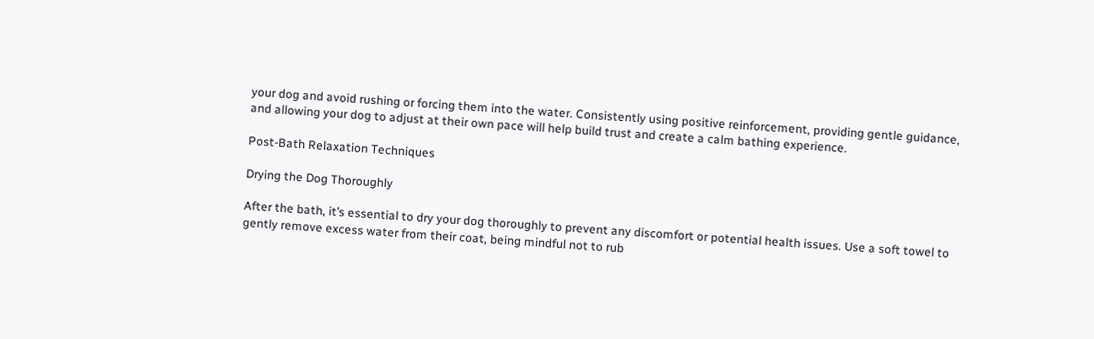your dog and avoid rushing or forcing them into the water. Consistently using positive reinforcement, providing gentle guidance, and allowing your dog to adjust at their own pace will help build trust and create a calm bathing experience.

Post-Bath Relaxation Techniques

Drying the Dog Thoroughly

After the bath, it’s essential to dry your dog thoroughly to prevent any discomfort or potential health issues. Use a soft towel to gently remove excess water from their coat, being mindful not to rub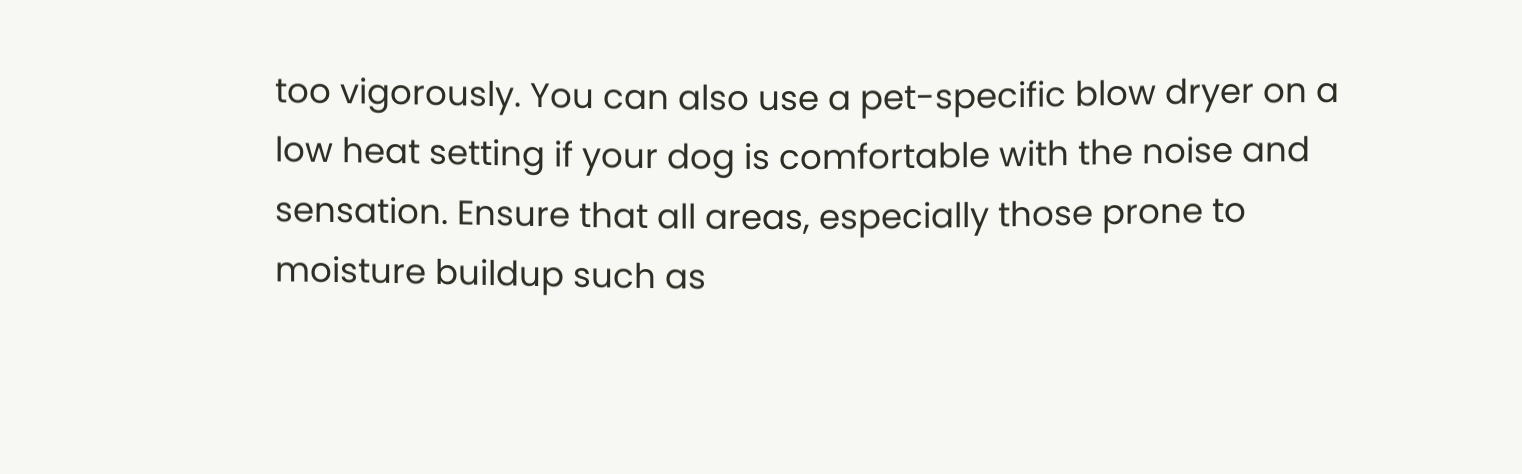too vigorously. You can also use a pet-specific blow dryer on a low heat setting if your dog is comfortable with the noise and sensation. Ensure that all areas, especially those prone to moisture buildup such as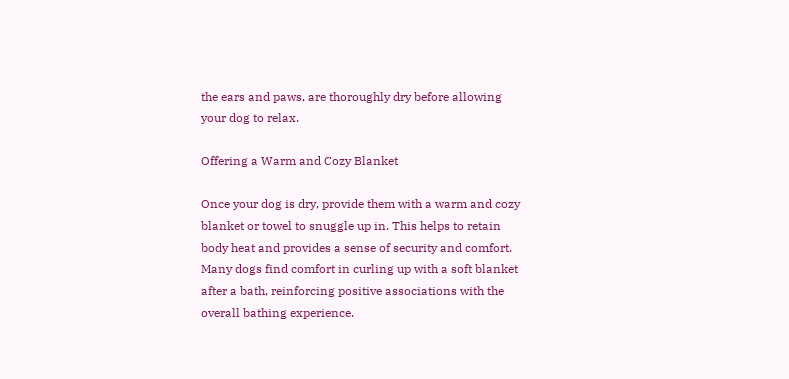the ears and paws, are thoroughly dry before allowing your dog to relax.

Offering a Warm and Cozy Blanket

Once your dog is dry, provide them with a warm and cozy blanket or towel to snuggle up in. This helps to retain body heat and provides a sense of security and comfort. Many dogs find comfort in curling up with a soft blanket after a bath, reinforcing positive associations with the overall bathing experience.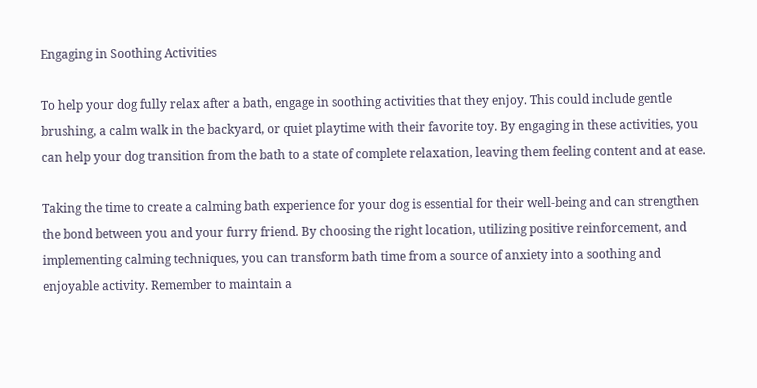Engaging in Soothing Activities

To help your dog fully relax after a bath, engage in soothing activities that they enjoy. This could include gentle brushing, a calm walk in the backyard, or quiet playtime with their favorite toy. By engaging in these activities, you can help your dog transition from the bath to a state of complete relaxation, leaving them feeling content and at ease.

Taking the time to create a calming bath experience for your dog is essential for their well-being and can strengthen the bond between you and your furry friend. By choosing the right location, utilizing positive reinforcement, and implementing calming techniques, you can transform bath time from a source of anxiety into a soothing and enjoyable activity. Remember to maintain a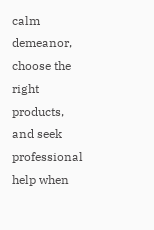calm demeanor, choose the right products, and seek professional help when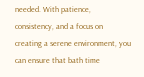needed. With patience, consistency, and a focus on creating a serene environment, you can ensure that bath time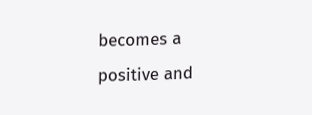becomes a positive and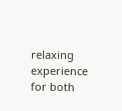relaxing experience for both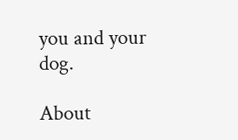you and your dog.

About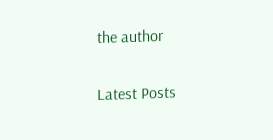the author

Latest Posts